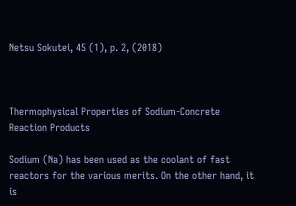Netsu Sokutei, 45 (1), p. 2, (2018)



Thermophysical Properties of Sodium-Concrete Reaction Products

Sodium (Na) has been used as the coolant of fast reactors for the various merits. On the other hand, it is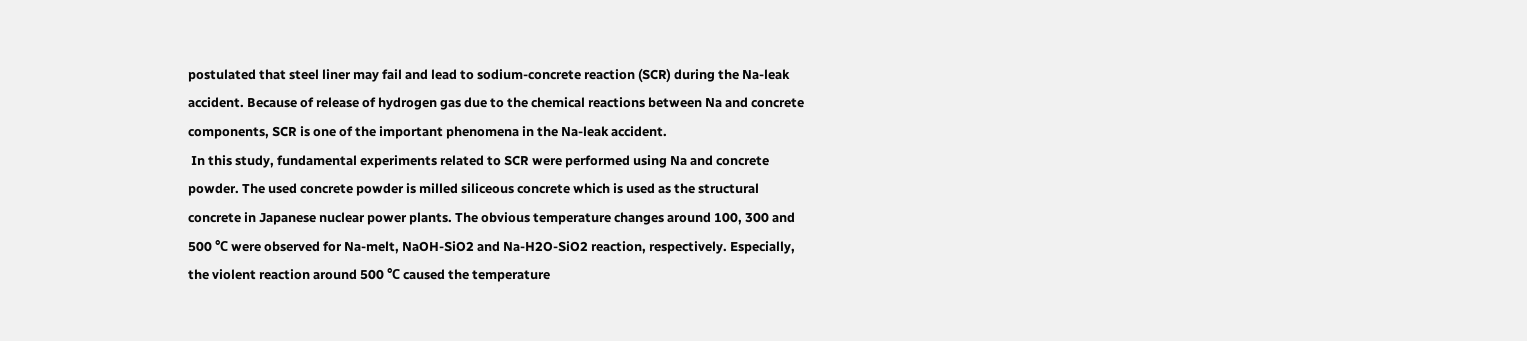postulated that steel liner may fail and lead to sodium-concrete reaction (SCR) during the Na-leak accident. Because of release of hydrogen gas due to the chemical reactions between Na and concrete components, SCR is one of the important phenomena in the Na-leak accident.
 In this study, fundamental experiments related to SCR were performed using Na and concrete powder. The used concrete powder is milled siliceous concrete which is used as the structural concrete in Japanese nuclear power plants. The obvious temperature changes around 100, 300 and 500 ℃ were observed for Na-melt, NaOH-SiO2 and Na-H2O-SiO2 reaction, respectively. Especially, the violent reaction around 500 ℃ caused the temperature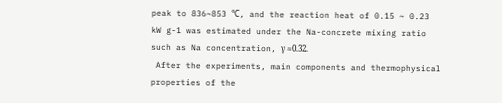peak to 836~853 ℃, and the reaction heat of 0.15 ~ 0.23 kW g-1 was estimated under the Na-concrete mixing ratio such as Na concentration, γ ≈0.32.
 After the experiments, main components and thermophysical properties of the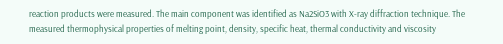reaction products were measured. The main component was identified as Na2SiO3 with X-ray diffraction technique. The measured thermophysical properties of melting point, density, specific heat, thermal conductivity and viscosity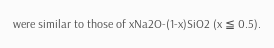were similar to those of xNa2O-(1-x)SiO2 (x ≦ 0.5).